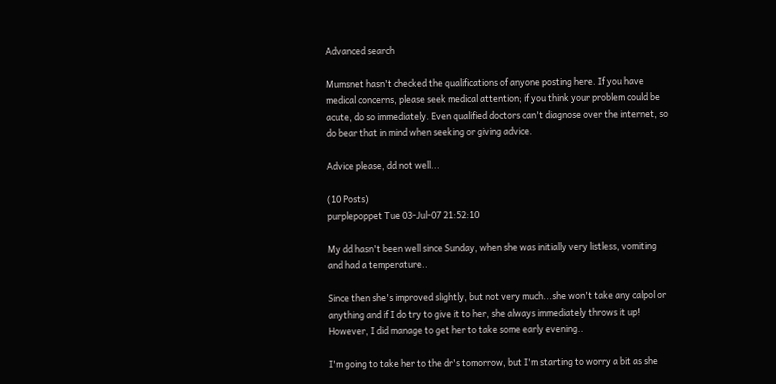Advanced search

Mumsnet hasn't checked the qualifications of anyone posting here. If you have medical concerns, please seek medical attention; if you think your problem could be acute, do so immediately. Even qualified doctors can't diagnose over the internet, so do bear that in mind when seeking or giving advice.

Advice please, dd not well...

(10 Posts)
purplepoppet Tue 03-Jul-07 21:52:10

My dd hasn't been well since Sunday, when she was initially very listless, vomiting and had a temperature..

Since then she's improved slightly, but not very much...she won't take any calpol or anything and if I do try to give it to her, she always immediately throws it up! However, I did manage to get her to take some early evening..

I'm going to take her to the dr's tomorrow, but I'm starting to worry a bit as she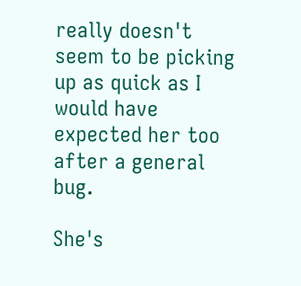really doesn't seem to be picking up as quick as I would have expected her too after a general bug.

She's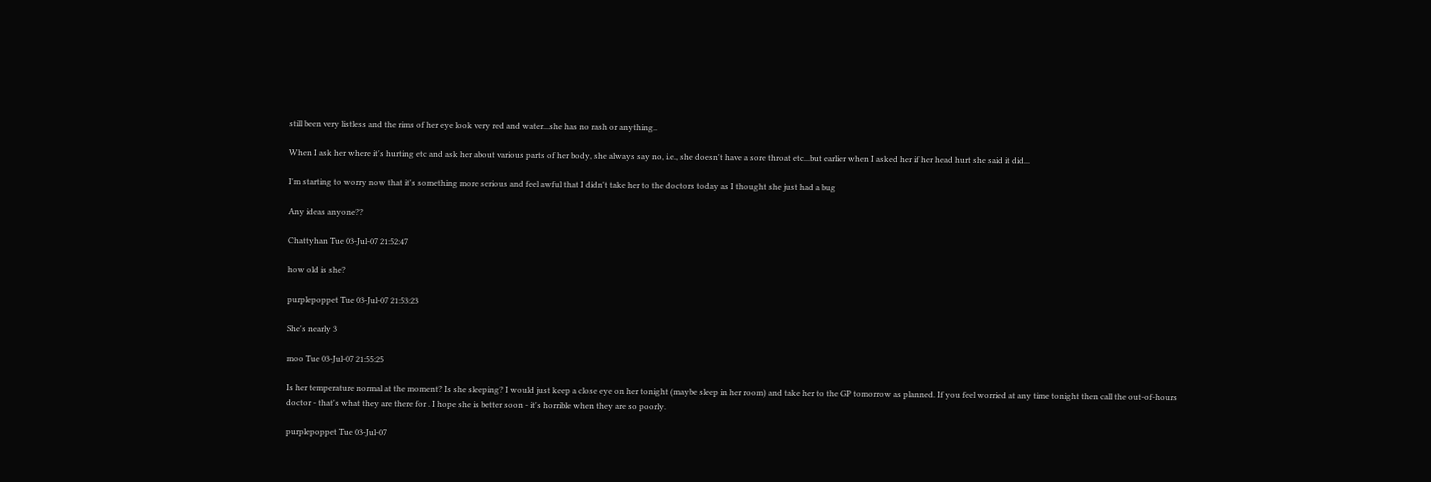still been very listless and the rims of her eye look very red and water...she has no rash or anything..

When I ask her where it's hurting etc and ask her about various parts of her body, she always say no, i.e., she doesn't have a sore throat etc...but earlier when I asked her if her head hurt she said it did...

I'm starting to worry now that it's something more serious and feel awful that I didn't take her to the doctors today as I thought she just had a bug

Any ideas anyone??

Chattyhan Tue 03-Jul-07 21:52:47

how old is she?

purplepoppet Tue 03-Jul-07 21:53:23

She's nearly 3

moo Tue 03-Jul-07 21:55:25

Is her temperature normal at the moment? Is she sleeping? I would just keep a close eye on her tonight (maybe sleep in her room) and take her to the GP tomorrow as planned. If you feel worried at any time tonight then call the out-of-hours doctor - that's what they are there for . I hope she is better soon - it's horrible when they are so poorly.

purplepoppet Tue 03-Jul-07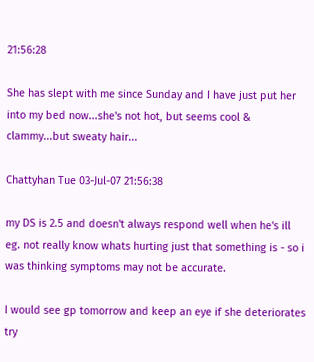21:56:28

She has slept with me since Sunday and I have just put her into my bed now...she's not hot, but seems cool & clammy...but sweaty hair...

Chattyhan Tue 03-Jul-07 21:56:38

my DS is 2.5 and doesn't always respond well when he's ill eg. not really know whats hurting just that something is - so i was thinking symptoms may not be accurate.

I would see gp tomorrow and keep an eye if she deteriorates try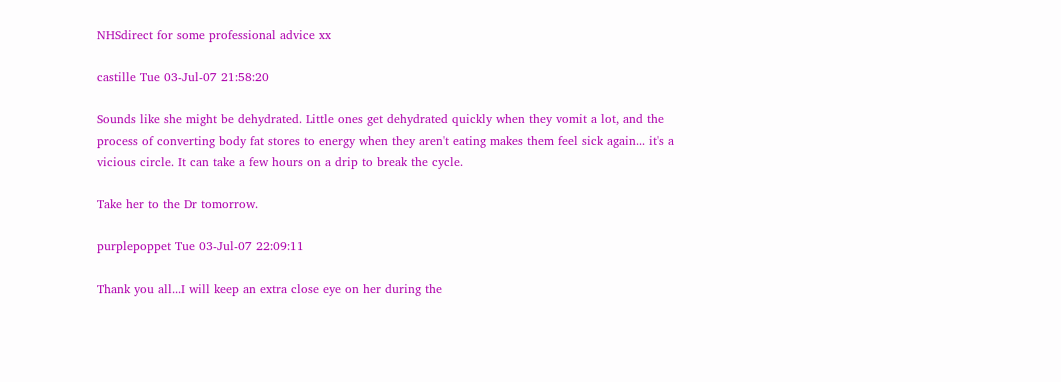NHSdirect for some professional advice xx

castille Tue 03-Jul-07 21:58:20

Sounds like she might be dehydrated. Little ones get dehydrated quickly when they vomit a lot, and the process of converting body fat stores to energy when they aren't eating makes them feel sick again... it's a vicious circle. It can take a few hours on a drip to break the cycle.

Take her to the Dr tomorrow.

purplepoppet Tue 03-Jul-07 22:09:11

Thank you all...I will keep an extra close eye on her during the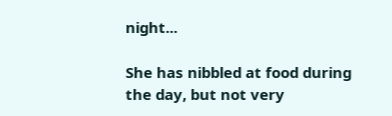night...

She has nibbled at food during the day, but not very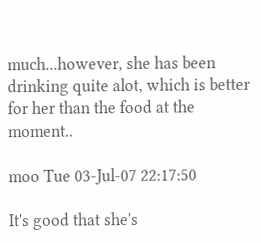much...however, she has been drinking quite alot, which is better for her than the food at the moment..

moo Tue 03-Jul-07 22:17:50

It's good that she's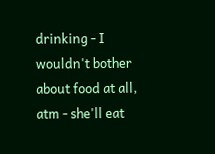drinking - I wouldn't bother about food at all, atm - she'll eat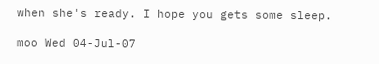when she's ready. I hope you gets some sleep.

moo Wed 04-Jul-07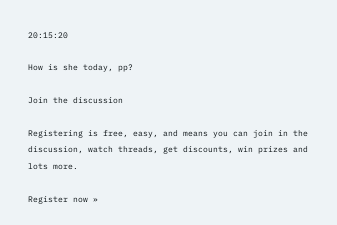20:15:20

How is she today, pp?

Join the discussion

Registering is free, easy, and means you can join in the discussion, watch threads, get discounts, win prizes and lots more.

Register now »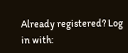Already registered? Log in with: